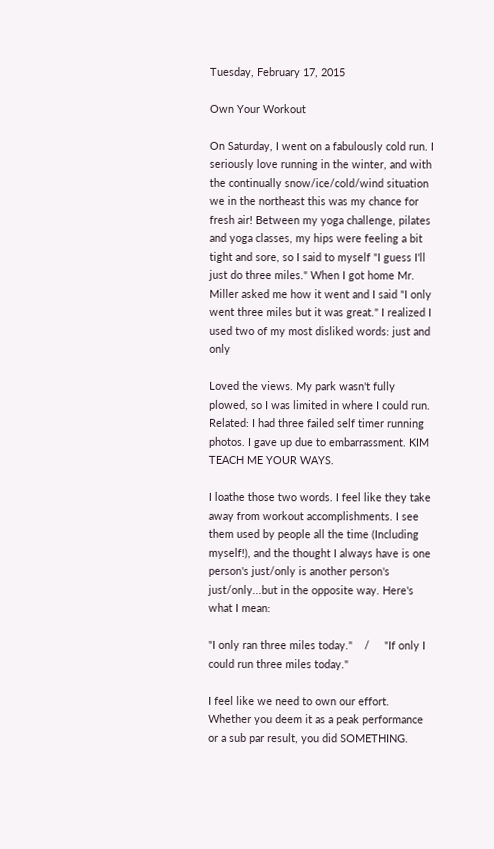Tuesday, February 17, 2015

Own Your Workout

On Saturday, I went on a fabulously cold run. I seriously love running in the winter, and with the continually snow/ice/cold/wind situation we in the northeast this was my chance for fresh air! Between my yoga challenge, pilates and yoga classes, my hips were feeling a bit tight and sore, so I said to myself "I guess I'll just do three miles." When I got home Mr. Miller asked me how it went and I said "I only went three miles but it was great." I realized I used two of my most disliked words: just and only

Loved the views. My park wasn't fully plowed, so I was limited in where I could run. Related: I had three failed self timer running photos. I gave up due to embarrassment. KIM TEACH ME YOUR WAYS.

I loathe those two words. I feel like they take away from workout accomplishments. I see them used by people all the time (Including myself!), and the thought I always have is one person's just/only is another person's just/only...but in the opposite way. Here's what I mean:

"I only ran three miles today."    /     "If only I could run three miles today."

I feel like we need to own our effort. Whether you deem it as a peak performance or a sub par result, you did SOMETHING.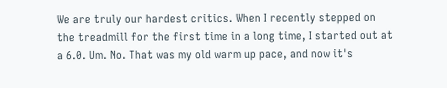We are truly our hardest critics. When I recently stepped on the treadmill for the first time in a long time, I started out at a 6.0. Um. No. That was my old warm up pace, and now it's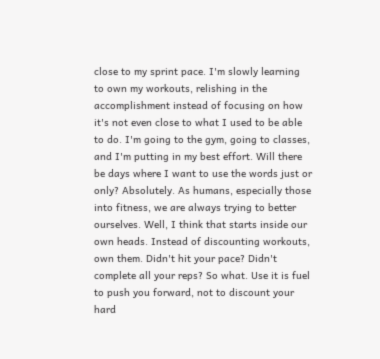close to my sprint pace. I'm slowly learning to own my workouts, relishing in the accomplishment instead of focusing on how it's not even close to what I used to be able to do. I'm going to the gym, going to classes, and I'm putting in my best effort. Will there be days where I want to use the words just or only? Absolutely. As humans, especially those into fitness, we are always trying to better ourselves. Well, I think that starts inside our own heads. Instead of discounting workouts, own them. Didn't hit your pace? Didn't complete all your reps? So what. Use it is fuel to push you forward, not to discount your hard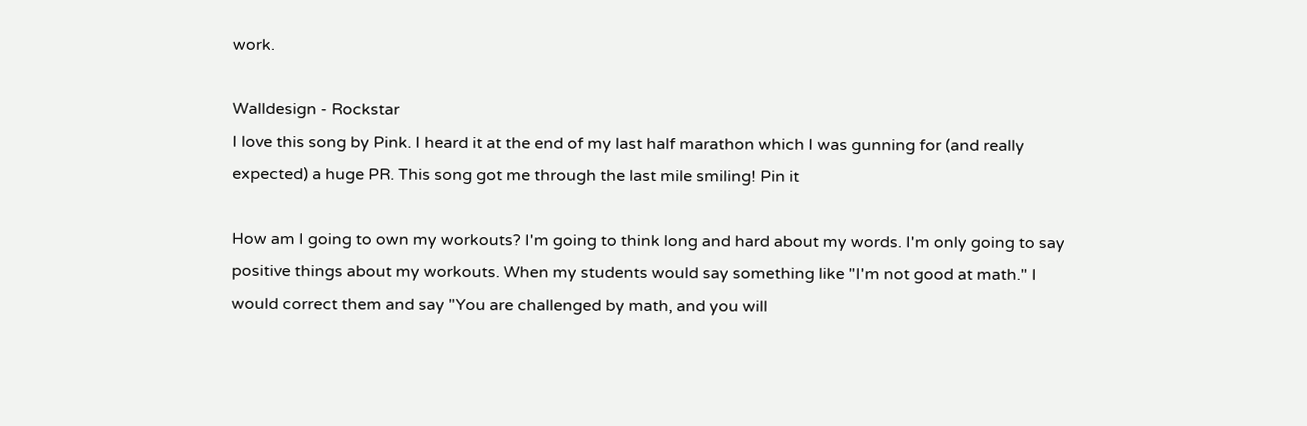work.

Walldesign - Rockstar
I love this song by Pink. I heard it at the end of my last half marathon which I was gunning for (and really expected) a huge PR. This song got me through the last mile smiling! Pin it

How am I going to own my workouts? I'm going to think long and hard about my words. I'm only going to say positive things about my workouts. When my students would say something like "I'm not good at math." I would correct them and say "You are challenged by math, and you will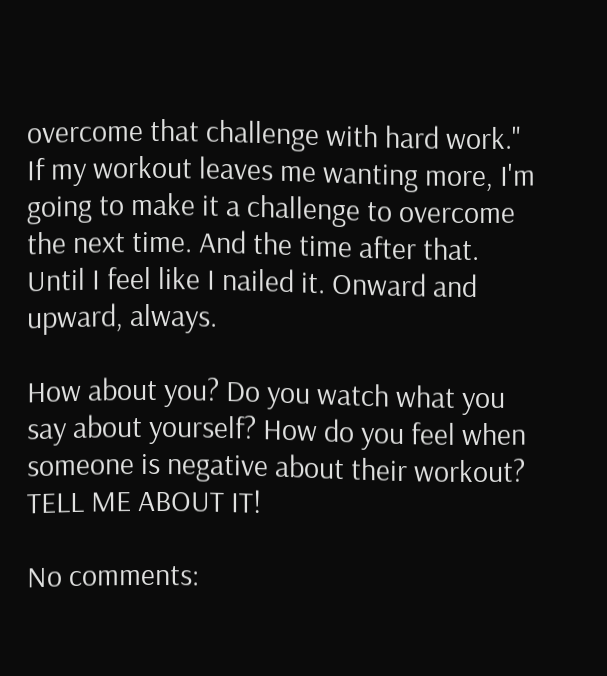overcome that challenge with hard work." If my workout leaves me wanting more, I'm going to make it a challenge to overcome the next time. And the time after that. Until I feel like I nailed it. Onward and upward, always.

How about you? Do you watch what you say about yourself? How do you feel when someone is negative about their workout? TELL ME ABOUT IT!

No comments: